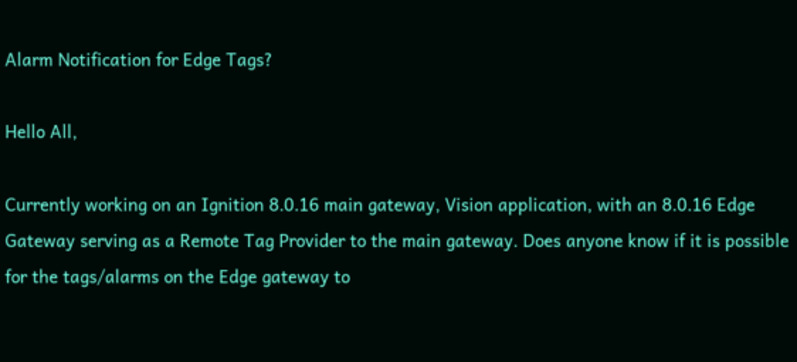Alarm Notification for Edge Tags?

Hello All,

Currently working on an Ignition 8.0.16 main gateway, Vision application, with an 8.0.16 Edge Gateway serving as a Remote Tag Provider to the main gateway. Does anyone know if it is possible for the tags/alarms on the Edge gateway to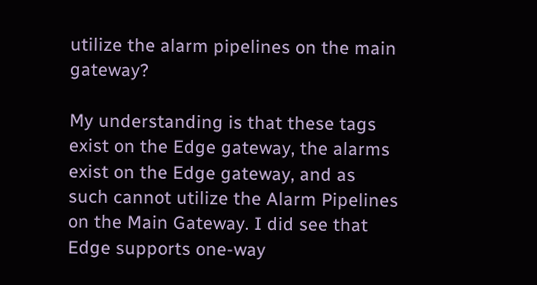utilize the alarm pipelines on the main gateway?

My understanding is that these tags exist on the Edge gateway, the alarms exist on the Edge gateway, and as such cannot utilize the Alarm Pipelines on the Main Gateway. I did see that Edge supports one-way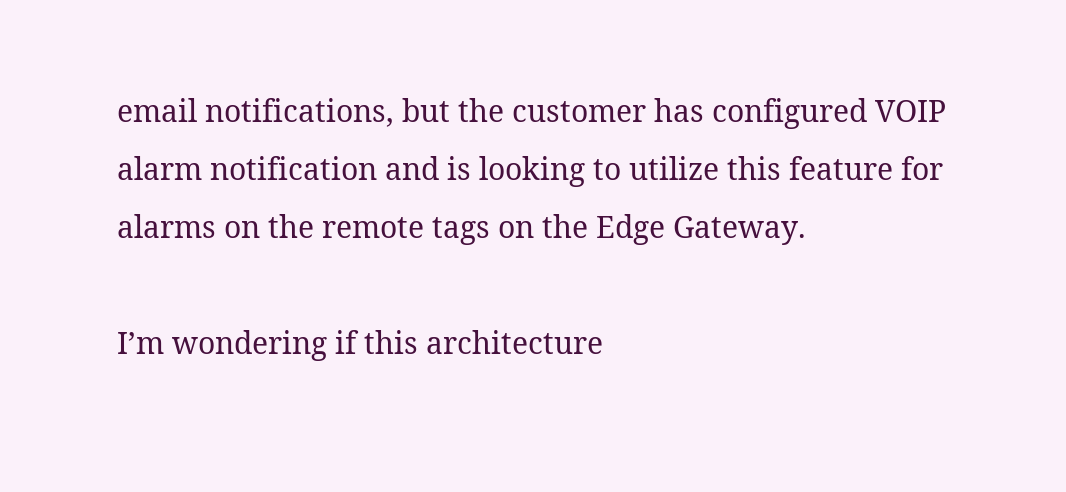email notifications, but the customer has configured VOIP alarm notification and is looking to utilize this feature for alarms on the remote tags on the Edge Gateway.

I’m wondering if this architecture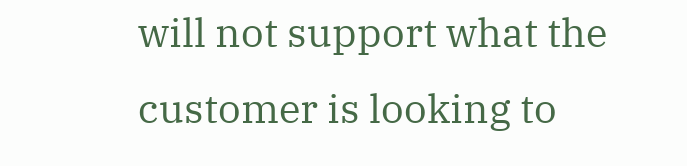will not support what the customer is looking to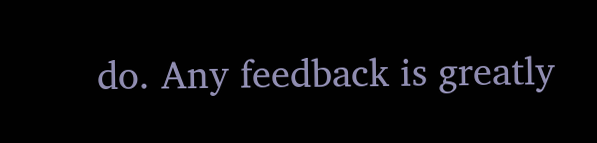do. Any feedback is greatly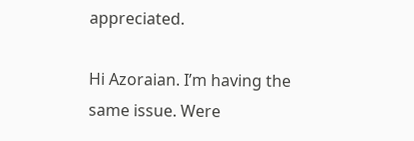appreciated.

Hi Azoraian. I’m having the same issue. Were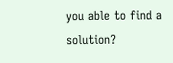you able to find a solution?